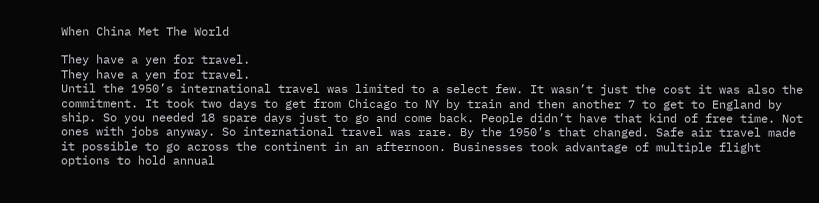When China Met The World

They have a yen for travel.
They have a yen for travel.
Until the 1950’s international travel was limited to a select few. It wasn’t just the cost it was also the commitment. It took two days to get from Chicago to NY by train and then another 7 to get to England by ship. So you needed 18 spare days just to go and come back. People didn’t have that kind of free time. Not ones with jobs anyway. So international travel was rare. By the 1950’s that changed. Safe air travel made it possible to go across the continent in an afternoon. Businesses took advantage of multiple flight options to hold annual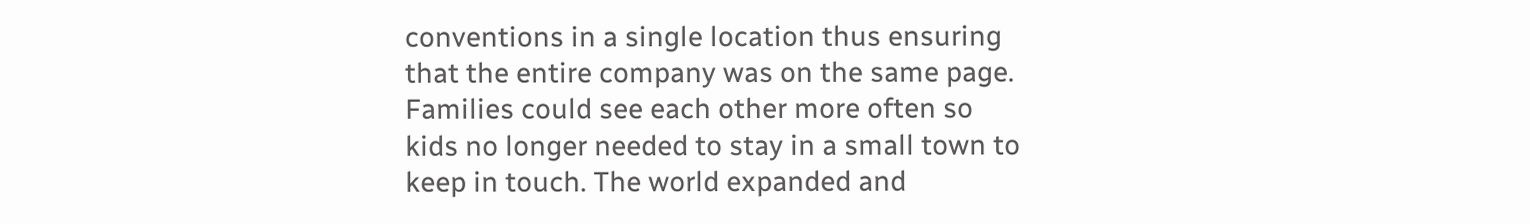conventions in a single location thus ensuring that the entire company was on the same page. Families could see each other more often so kids no longer needed to stay in a small town to keep in touch. The world expanded and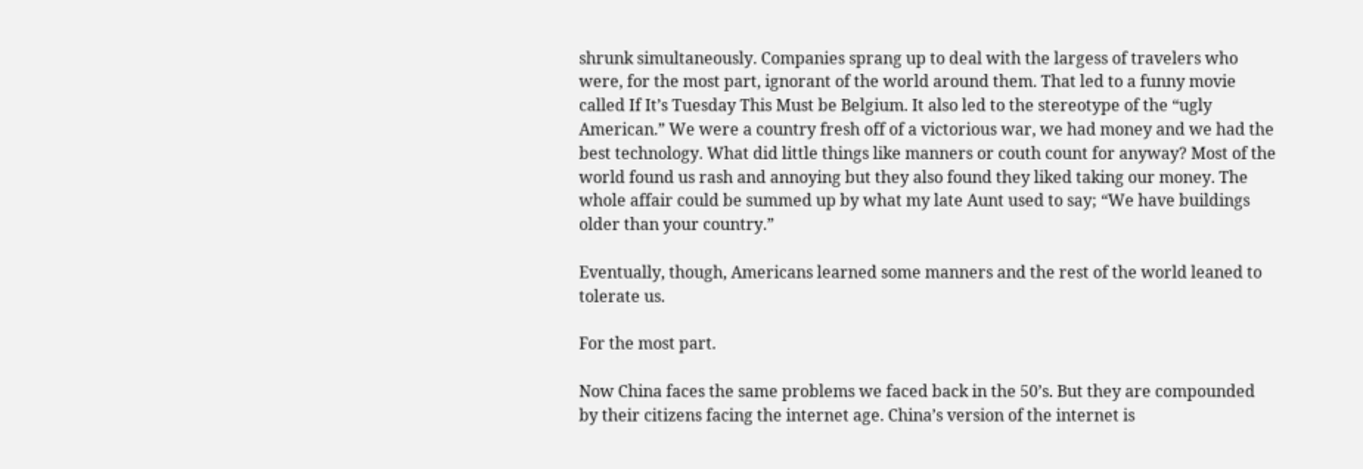shrunk simultaneously. Companies sprang up to deal with the largess of travelers who were, for the most part, ignorant of the world around them. That led to a funny movie called If It’s Tuesday This Must be Belgium. It also led to the stereotype of the “ugly American.” We were a country fresh off of a victorious war, we had money and we had the best technology. What did little things like manners or couth count for anyway? Most of the world found us rash and annoying but they also found they liked taking our money. The whole affair could be summed up by what my late Aunt used to say; “We have buildings older than your country.”

Eventually, though, Americans learned some manners and the rest of the world leaned to tolerate us.

For the most part.

Now China faces the same problems we faced back in the 50’s. But they are compounded by their citizens facing the internet age. China’s version of the internet is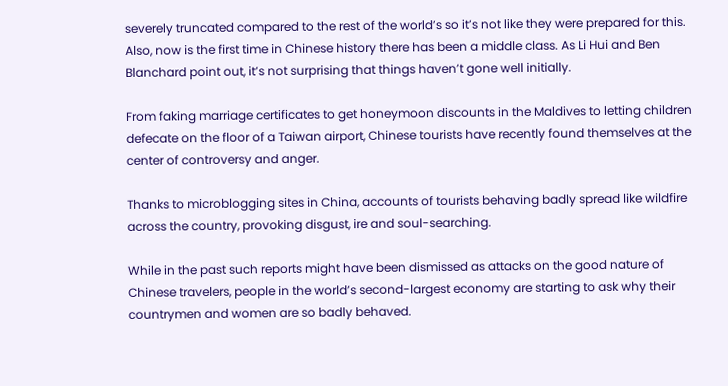severely truncated compared to the rest of the world’s so it’s not like they were prepared for this. Also, now is the first time in Chinese history there has been a middle class. As Li Hui and Ben Blanchard point out, it’s not surprising that things haven’t gone well initially.

From faking marriage certificates to get honeymoon discounts in the Maldives to letting children defecate on the floor of a Taiwan airport, Chinese tourists have recently found themselves at the center of controversy and anger.

Thanks to microblogging sites in China, accounts of tourists behaving badly spread like wildfire across the country, provoking disgust, ire and soul-searching.

While in the past such reports might have been dismissed as attacks on the good nature of Chinese travelers, people in the world’s second-largest economy are starting to ask why their countrymen and women are so badly behaved.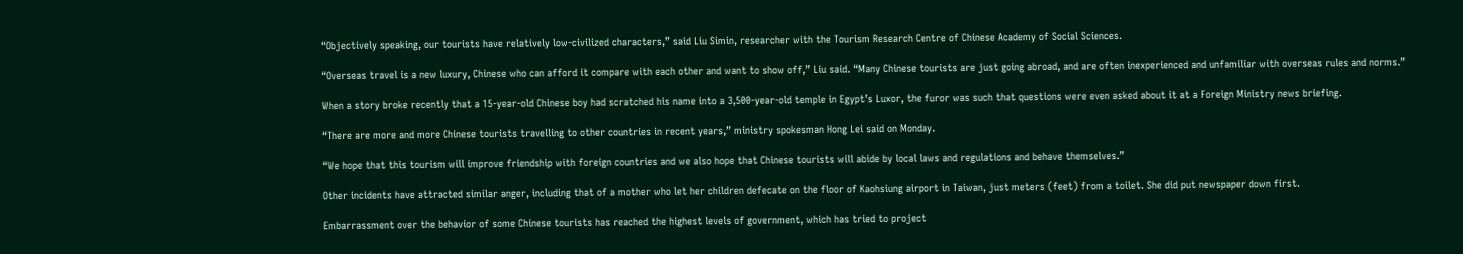“Objectively speaking, our tourists have relatively low-civilized characters,” said Liu Simin, researcher with the Tourism Research Centre of Chinese Academy of Social Sciences.

“Overseas travel is a new luxury, Chinese who can afford it compare with each other and want to show off,” Liu said. “Many Chinese tourists are just going abroad, and are often inexperienced and unfamiliar with overseas rules and norms.”

When a story broke recently that a 15-year-old Chinese boy had scratched his name into a 3,500-year-old temple in Egypt’s Luxor, the furor was such that questions were even asked about it at a Foreign Ministry news briefing.

“There are more and more Chinese tourists travelling to other countries in recent years,” ministry spokesman Hong Lei said on Monday.

“We hope that this tourism will improve friendship with foreign countries and we also hope that Chinese tourists will abide by local laws and regulations and behave themselves.”

Other incidents have attracted similar anger, including that of a mother who let her children defecate on the floor of Kaohsiung airport in Taiwan, just meters (feet) from a toilet. She did put newspaper down first.

Embarrassment over the behavior of some Chinese tourists has reached the highest levels of government, which has tried to project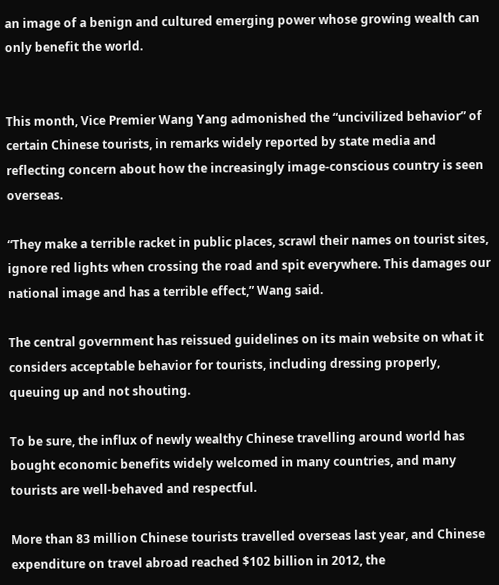an image of a benign and cultured emerging power whose growing wealth can only benefit the world.


This month, Vice Premier Wang Yang admonished the “uncivilized behavior” of certain Chinese tourists, in remarks widely reported by state media and reflecting concern about how the increasingly image-conscious country is seen overseas.

“They make a terrible racket in public places, scrawl their names on tourist sites, ignore red lights when crossing the road and spit everywhere. This damages our national image and has a terrible effect,” Wang said.

The central government has reissued guidelines on its main website on what it considers acceptable behavior for tourists, including dressing properly, queuing up and not shouting.

To be sure, the influx of newly wealthy Chinese travelling around world has bought economic benefits widely welcomed in many countries, and many tourists are well-behaved and respectful.

More than 83 million Chinese tourists travelled overseas last year, and Chinese expenditure on travel abroad reached $102 billion in 2012, the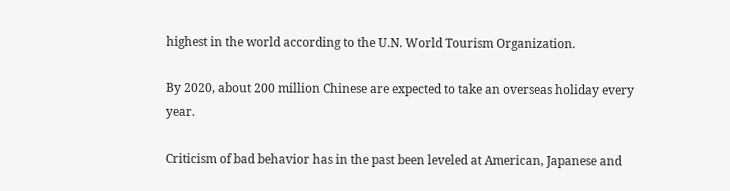highest in the world according to the U.N. World Tourism Organization.

By 2020, about 200 million Chinese are expected to take an overseas holiday every year.

Criticism of bad behavior has in the past been leveled at American, Japanese and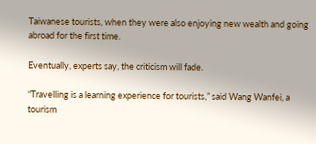Taiwanese tourists, when they were also enjoying new wealth and going abroad for the first time.

Eventually, experts say, the criticism will fade.

“Travelling is a learning experience for tourists,” said Wang Wanfei, a tourism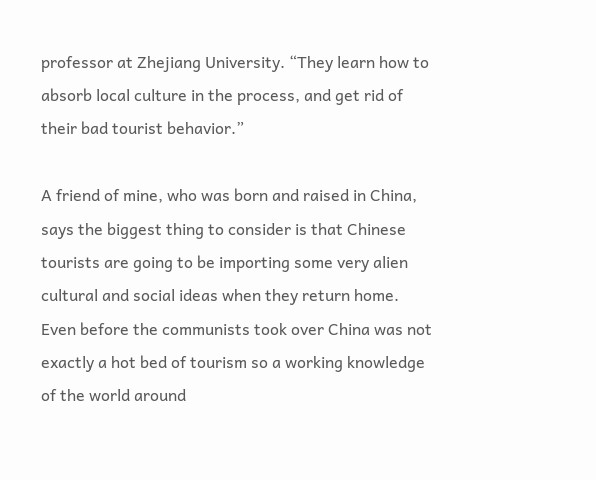professor at Zhejiang University. “They learn how to absorb local culture in the process, and get rid of their bad tourist behavior.”

A friend of mine, who was born and raised in China, says the biggest thing to consider is that Chinese tourists are going to be importing some very alien cultural and social ideas when they return home. Even before the communists took over China was not exactly a hot bed of tourism so a working knowledge of the world around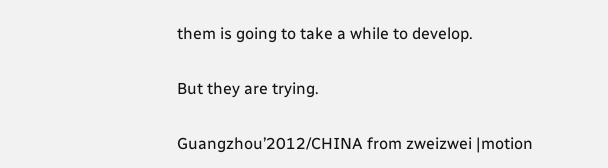them is going to take a while to develop.

But they are trying.

Guangzhou’2012/CHINA from zweizwei |motion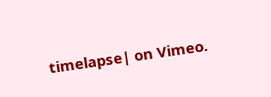timelapse| on Vimeo.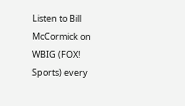Listen to Bill McCormick on WBIG (FOX! Sports) every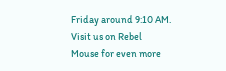Friday around 9:10 AM.
Visit us on Rebel Mouse for even more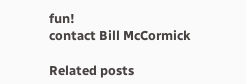fun!
contact Bill McCormick

Related posts